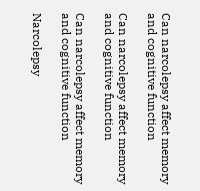Can narcolepsy affect memory and cognitive function

Can narcolepsy affect memory and cognitive function

Can narcolepsy affect memory and cognitive function

Narcolepsy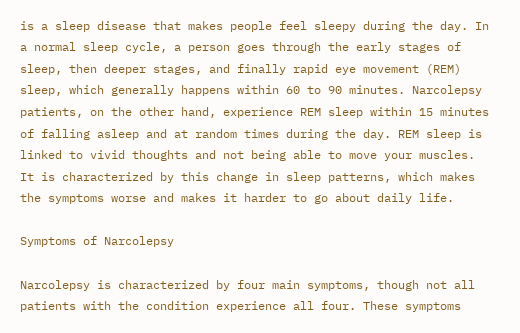is a sleep disease that makes people feel sleepy during the day. In a normal sleep cycle, a person goes through the early stages of sleep, then deeper stages, and finally rapid eye movement (REM) sleep, which generally happens within 60 to 90 minutes. Narcolepsy patients, on the other hand, experience REM sleep within 15 minutes of falling asleep and at random times during the day. REM sleep is linked to vivid thoughts and not being able to move your muscles. It is characterized by this change in sleep patterns, which makes the symptoms worse and makes it harder to go about daily life.

Symptoms of Narcolepsy

Narcolepsy is characterized by four main symptoms, though not all patients with the condition experience all four. These symptoms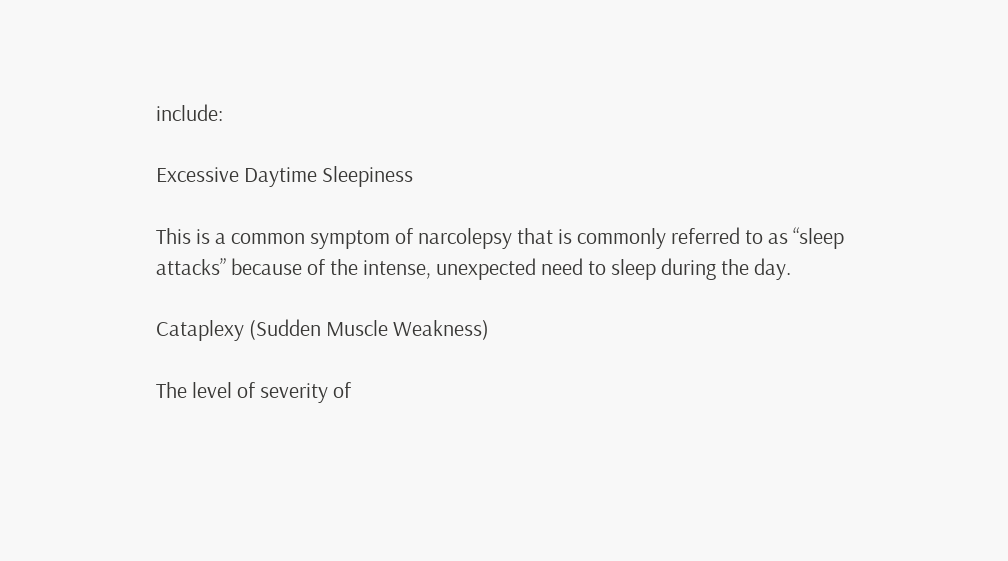include:

Excessive Daytime Sleepiness

This is a common symptom of narcolepsy that is commonly referred to as “sleep attacks” because of the intense, unexpected need to sleep during the day.

Cataplexy (Sudden Muscle Weakness)

The level of severity of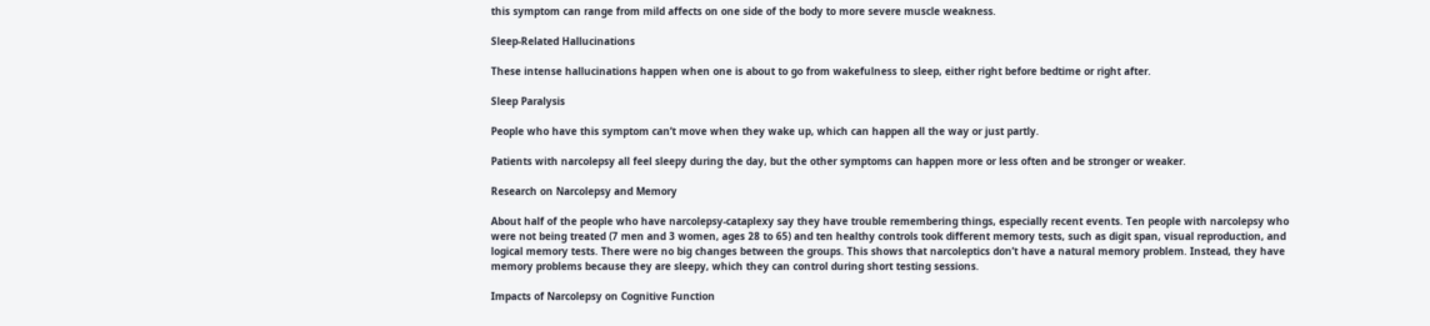this symptom can range from mild affects on one side of the body to more severe muscle weakness.

Sleep-Related Hallucinations

These intense hallucinations happen when one is about to go from wakefulness to sleep, either right before bedtime or right after.

Sleep Paralysis

People who have this symptom can’t move when they wake up, which can happen all the way or just partly.

Patients with narcolepsy all feel sleepy during the day, but the other symptoms can happen more or less often and be stronger or weaker.

Research on Narcolepsy and Memory

About half of the people who have narcolepsy-cataplexy say they have trouble remembering things, especially recent events. Ten people with narcolepsy who were not being treated (7 men and 3 women, ages 28 to 65) and ten healthy controls took different memory tests, such as digit span, visual reproduction, and logical memory tests. There were no big changes between the groups. This shows that narcoleptics don’t have a natural memory problem. Instead, they have memory problems because they are sleepy, which they can control during short testing sessions.

Impacts of Narcolepsy on Cognitive Function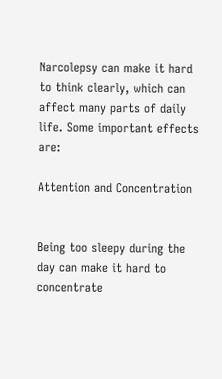Narcolepsy can make it hard to think clearly, which can affect many parts of daily life. Some important effects are:

Attention and Concentration


Being too sleepy during the day can make it hard to concentrate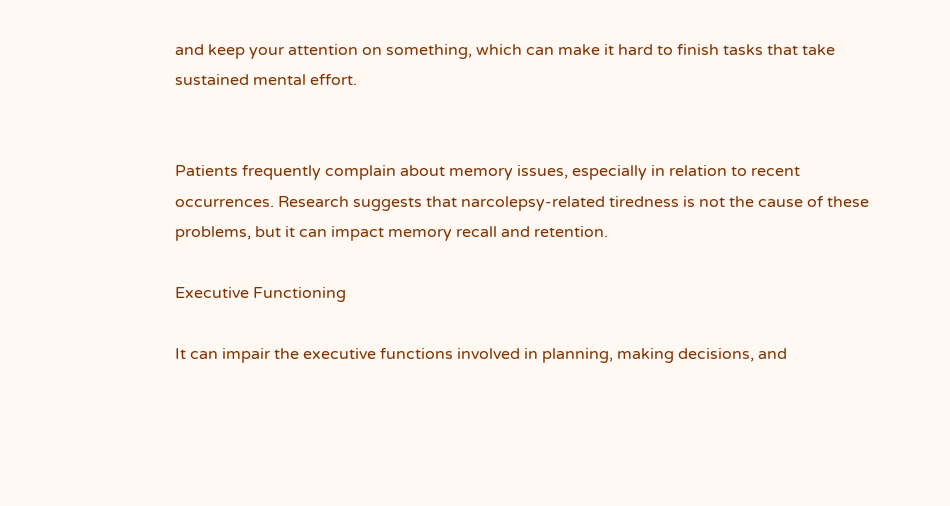and keep your attention on something, which can make it hard to finish tasks that take sustained mental effort.


Patients frequently complain about memory issues, especially in relation to recent occurrences. Research suggests that narcolepsy-related tiredness is not the cause of these problems, but it can impact memory recall and retention.

Executive Functioning

It can impair the executive functions involved in planning, making decisions, and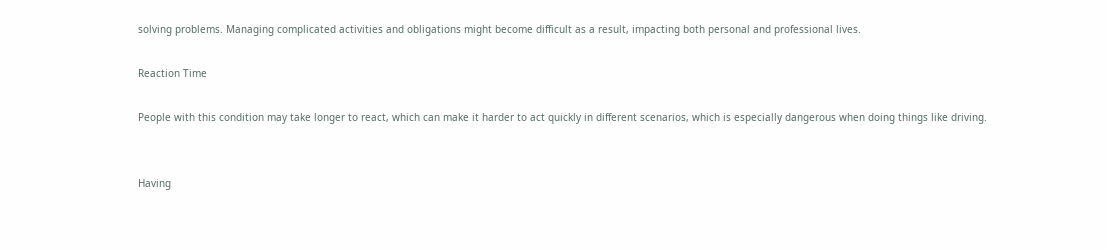solving problems. Managing complicated activities and obligations might become difficult as a result, impacting both personal and professional lives.

Reaction Time

People with this condition may take longer to react, which can make it harder to act quickly in different scenarios, which is especially dangerous when doing things like driving.


Having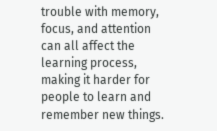trouble with memory, focus, and attention can all affect the learning process, making it harder for people to learn and remember new things.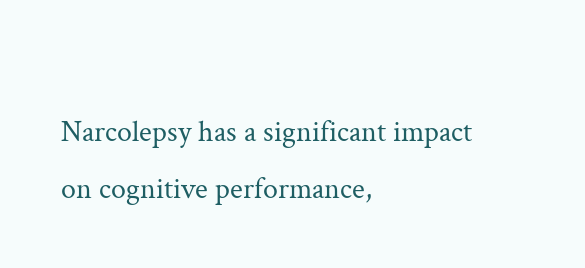Narcolepsy has a significant impact on cognitive performance,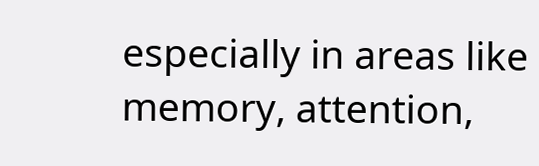especially in areas like memory, attention,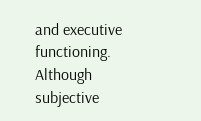and executive functioning. Although subjective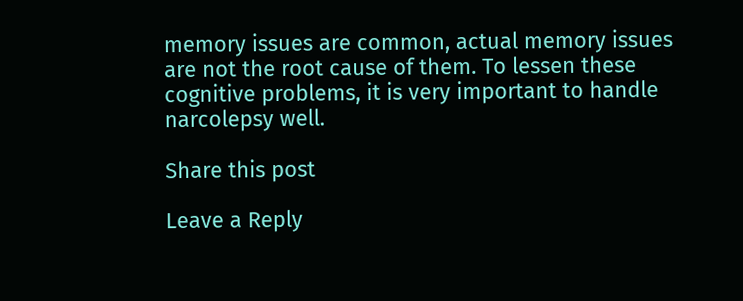memory issues are common, actual memory issues are not the root cause of them. To lessen these cognitive problems, it is very important to handle narcolepsy well.

Share this post

Leave a Reply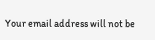Your email address will not be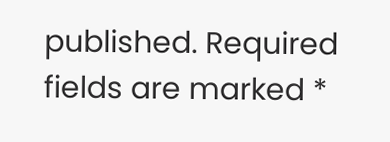published. Required fields are marked *